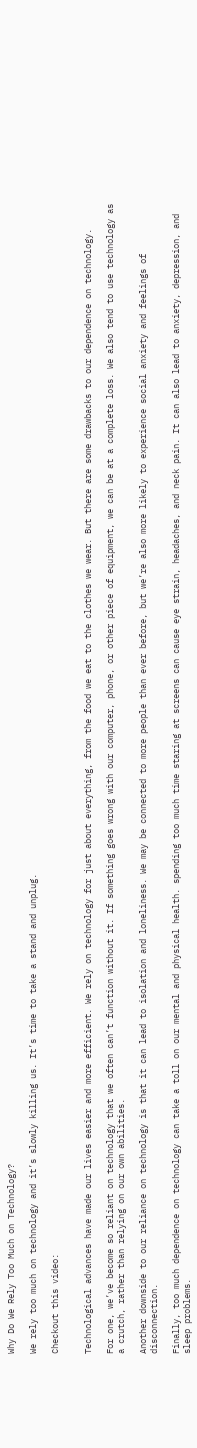Why Do We Rely Too Much on Technology?

We rely too much on technology and it’s slowly killing us. It’s time to take a stand and unplug.

Checkout this video:


Technological advances have made our lives easier and more efficient. We rely on technology for just about everything, from the food we eat to the clothes we wear. But there are some drawbacks to our dependence on technology.

For one, we’ve become so reliant on technology that we often can’t function without it. If something goes wrong with our computer, phone, or other piece of equipment, we can be at a complete loss. We also tend to use technology as a crutch, rather than relying on our own abilities.

Another downside to our reliance on technology is that it can lead to isolation and loneliness. We may be connected to more people than ever before, but we’re also more likely to experience social anxiety and feelings of disconnection.

Finally, too much dependence on technology can take a toll on our mental and physical health. spending too much time staring at screens can cause eye strain, headaches, and neck pain. It can also lead to anxiety, depression, and sleep problems.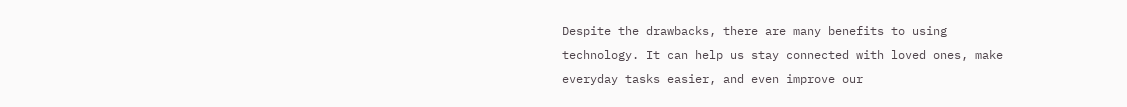Despite the drawbacks, there are many benefits to using technology. It can help us stay connected with loved ones, make everyday tasks easier, and even improve our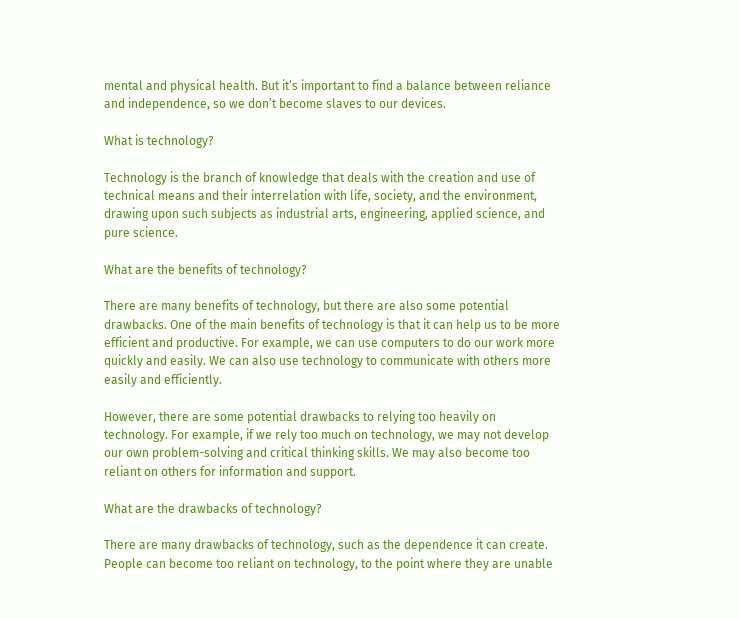mental and physical health. But it’s important to find a balance between reliance and independence, so we don’t become slaves to our devices.

What is technology?

Technology is the branch of knowledge that deals with the creation and use of technical means and their interrelation with life, society, and the environment, drawing upon such subjects as industrial arts, engineering, applied science, and pure science.

What are the benefits of technology?

There are many benefits of technology, but there are also some potential drawbacks. One of the main benefits of technology is that it can help us to be more efficient and productive. For example, we can use computers to do our work more quickly and easily. We can also use technology to communicate with others more easily and efficiently.

However, there are some potential drawbacks to relying too heavily on technology. For example, if we rely too much on technology, we may not develop our own problem-solving and critical thinking skills. We may also become too reliant on others for information and support.

What are the drawbacks of technology?

There are many drawbacks of technology, such as the dependence it can create. People can become too reliant on technology, to the point where they are unable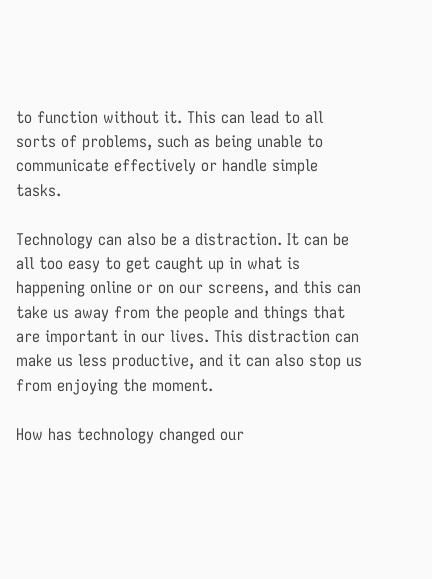to function without it. This can lead to all sorts of problems, such as being unable to communicate effectively or handle simple tasks.

Technology can also be a distraction. It can be all too easy to get caught up in what is happening online or on our screens, and this can take us away from the people and things that are important in our lives. This distraction can make us less productive, and it can also stop us from enjoying the moment.

How has technology changed our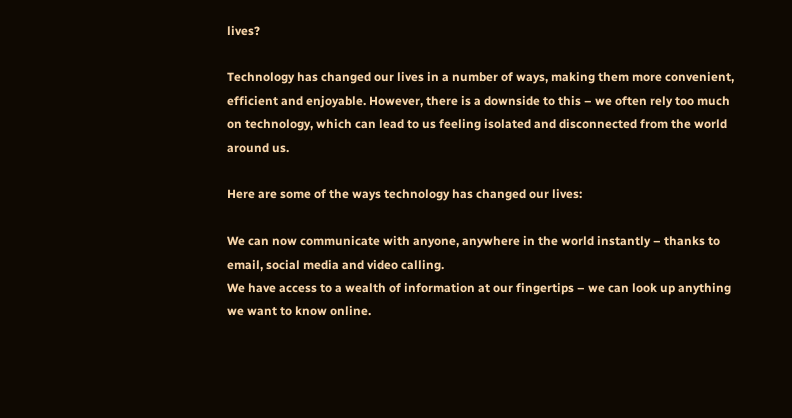lives?

Technology has changed our lives in a number of ways, making them more convenient, efficient and enjoyable. However, there is a downside to this – we often rely too much on technology, which can lead to us feeling isolated and disconnected from the world around us.

Here are some of the ways technology has changed our lives:

We can now communicate with anyone, anywhere in the world instantly – thanks to email, social media and video calling.
We have access to a wealth of information at our fingertips – we can look up anything we want to know online.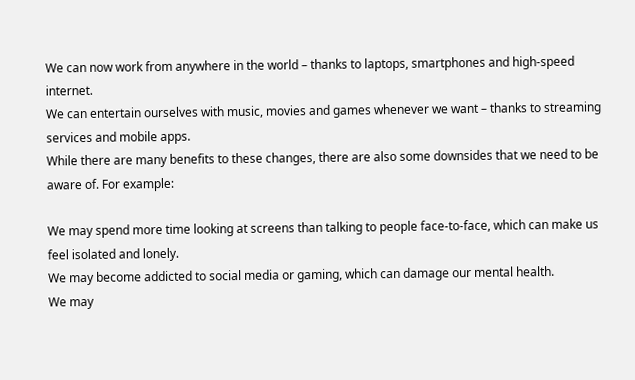We can now work from anywhere in the world – thanks to laptops, smartphones and high-speed internet.
We can entertain ourselves with music, movies and games whenever we want – thanks to streaming services and mobile apps.
While there are many benefits to these changes, there are also some downsides that we need to be aware of. For example:

We may spend more time looking at screens than talking to people face-to-face, which can make us feel isolated and lonely.
We may become addicted to social media or gaming, which can damage our mental health.
We may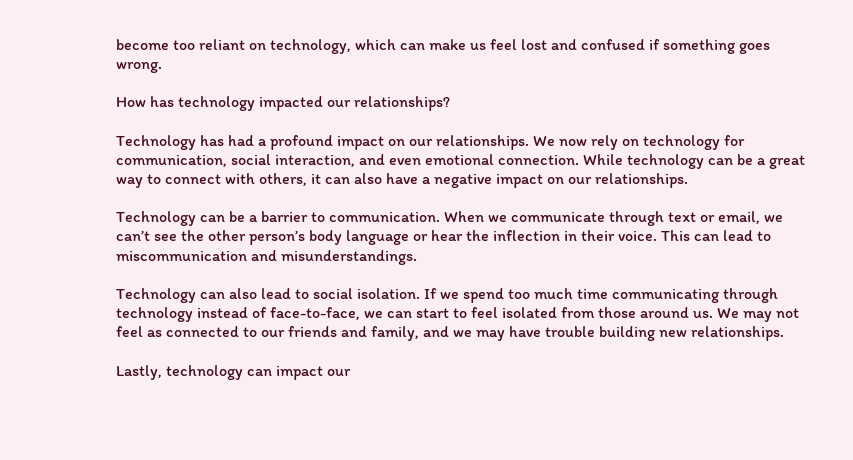become too reliant on technology, which can make us feel lost and confused if something goes wrong.

How has technology impacted our relationships?

Technology has had a profound impact on our relationships. We now rely on technology for communication, social interaction, and even emotional connection. While technology can be a great way to connect with others, it can also have a negative impact on our relationships.

Technology can be a barrier to communication. When we communicate through text or email, we can’t see the other person’s body language or hear the inflection in their voice. This can lead to miscommunication and misunderstandings.

Technology can also lead to social isolation. If we spend too much time communicating through technology instead of face-to-face, we can start to feel isolated from those around us. We may not feel as connected to our friends and family, and we may have trouble building new relationships.

Lastly, technology can impact our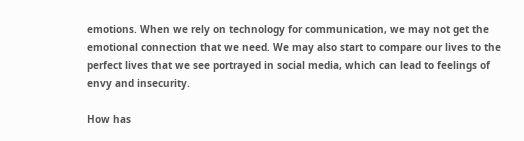emotions. When we rely on technology for communication, we may not get the emotional connection that we need. We may also start to compare our lives to the perfect lives that we see portrayed in social media, which can lead to feelings of envy and insecurity.

How has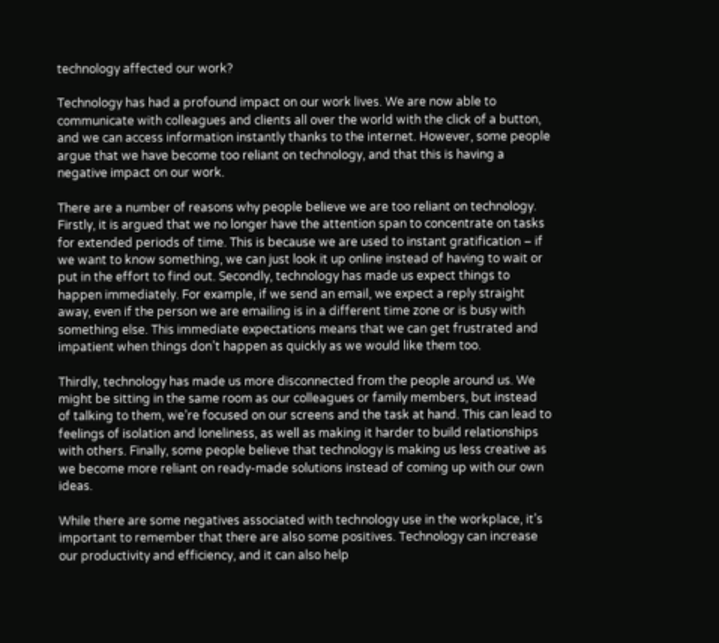technology affected our work?

Technology has had a profound impact on our work lives. We are now able to communicate with colleagues and clients all over the world with the click of a button, and we can access information instantly thanks to the internet. However, some people argue that we have become too reliant on technology, and that this is having a negative impact on our work.

There are a number of reasons why people believe we are too reliant on technology. Firstly, it is argued that we no longer have the attention span to concentrate on tasks for extended periods of time. This is because we are used to instant gratification – if we want to know something, we can just look it up online instead of having to wait or put in the effort to find out. Secondly, technology has made us expect things to happen immediately. For example, if we send an email, we expect a reply straight away, even if the person we are emailing is in a different time zone or is busy with something else. This immediate expectations means that we can get frustrated and impatient when things don’t happen as quickly as we would like them too.

Thirdly, technology has made us more disconnected from the people around us. We might be sitting in the same room as our colleagues or family members, but instead of talking to them, we’re focused on our screens and the task at hand. This can lead to feelings of isolation and loneliness, as well as making it harder to build relationships with others. Finally, some people believe that technology is making us less creative as we become more reliant on ready-made solutions instead of coming up with our own ideas.

While there are some negatives associated with technology use in the workplace, it’s important to remember that there are also some positives. Technology can increase our productivity and efficiency, and it can also help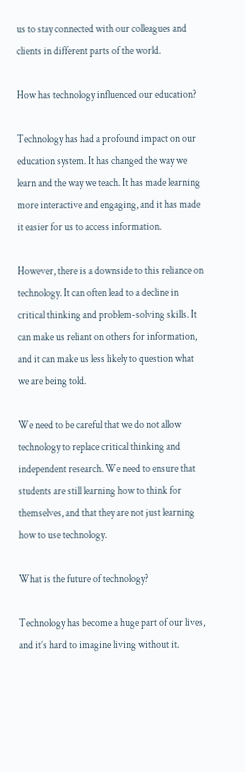us to stay connected with our colleagues and clients in different parts of the world.

How has technology influenced our education?

Technology has had a profound impact on our education system. It has changed the way we learn and the way we teach. It has made learning more interactive and engaging, and it has made it easier for us to access information.

However, there is a downside to this reliance on technology. It can often lead to a decline in critical thinking and problem-solving skills. It can make us reliant on others for information, and it can make us less likely to question what we are being told.

We need to be careful that we do not allow technology to replace critical thinking and independent research. We need to ensure that students are still learning how to think for themselves, and that they are not just learning how to use technology.

What is the future of technology?

Technology has become a huge part of our lives, and it’s hard to imagine living without it.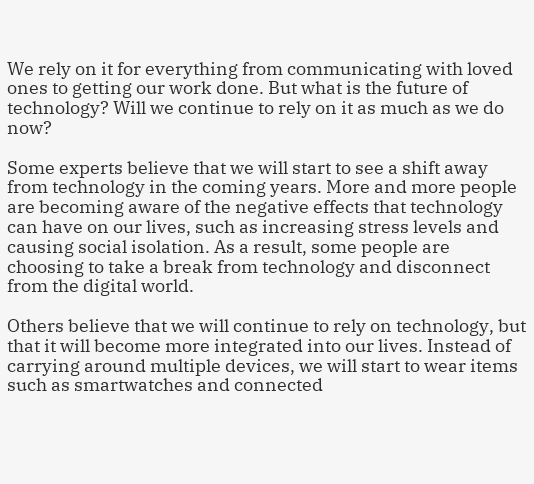We rely on it for everything from communicating with loved ones to getting our work done. But what is the future of technology? Will we continue to rely on it as much as we do now?

Some experts believe that we will start to see a shift away from technology in the coming years. More and more people are becoming aware of the negative effects that technology can have on our lives, such as increasing stress levels and causing social isolation. As a result, some people are choosing to take a break from technology and disconnect from the digital world.

Others believe that we will continue to rely on technology, but that it will become more integrated into our lives. Instead of carrying around multiple devices, we will start to wear items such as smartwatches and connected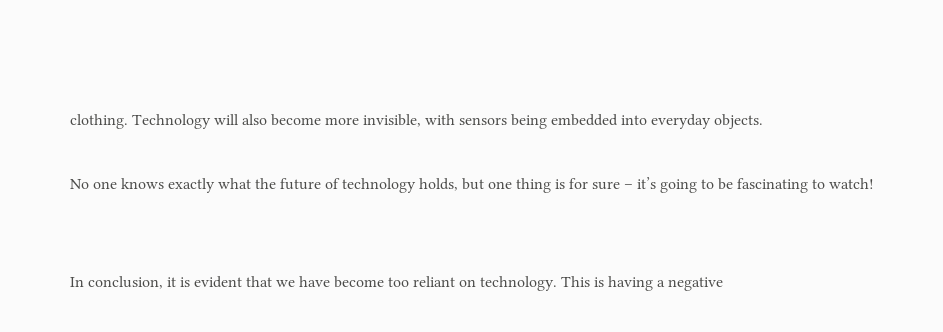clothing. Technology will also become more invisible, with sensors being embedded into everyday objects.

No one knows exactly what the future of technology holds, but one thing is for sure – it’s going to be fascinating to watch!


In conclusion, it is evident that we have become too reliant on technology. This is having a negative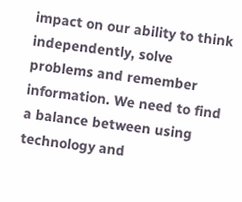impact on our ability to think independently, solve problems and remember information. We need to find a balance between using technology and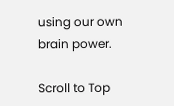using our own brain power.

Scroll to Top